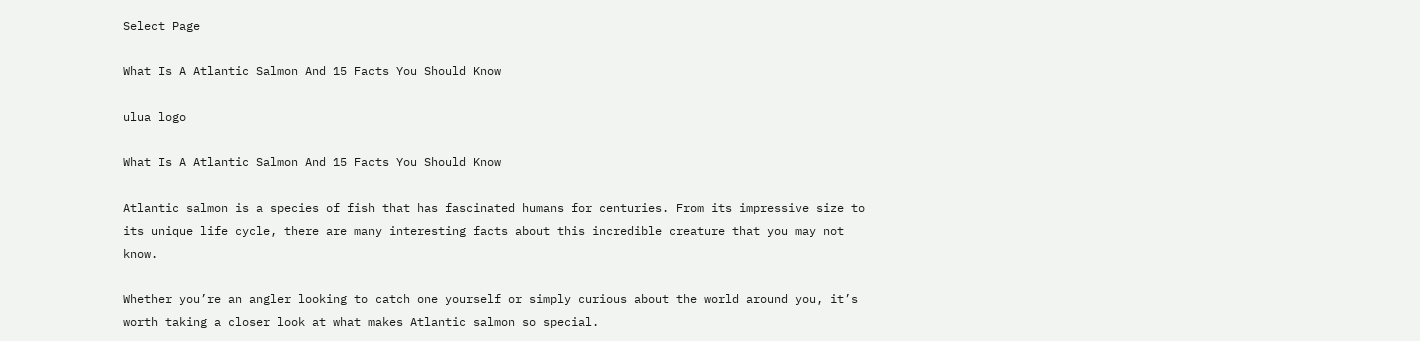Select Page

What Is A Atlantic Salmon And 15 Facts You Should Know

ulua logo

What Is A Atlantic Salmon And 15 Facts You Should Know

Atlantic salmon is a species of fish that has fascinated humans for centuries. From its impressive size to its unique life cycle, there are many interesting facts about this incredible creature that you may not know.

Whether you’re an angler looking to catch one yourself or simply curious about the world around you, it’s worth taking a closer look at what makes Atlantic salmon so special.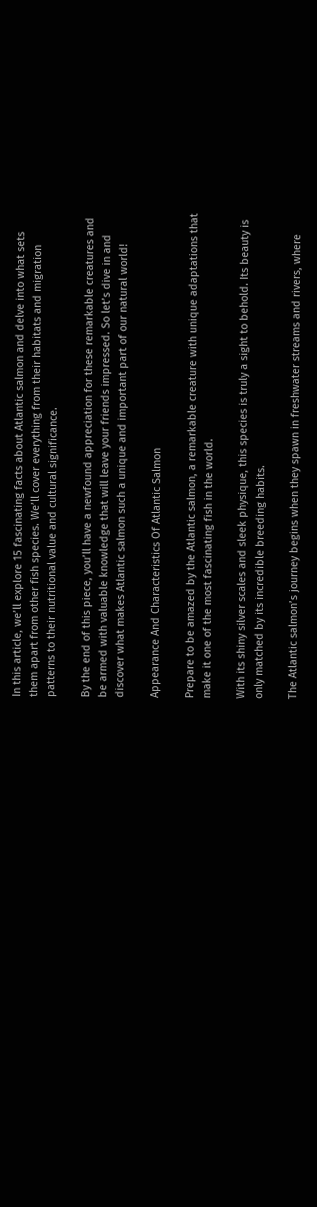In this article, we’ll explore 15 fascinating facts about Atlantic salmon and delve into what sets them apart from other fish species. We’ll cover everything from their habitats and migration patterns to their nutritional value and cultural significance.

By the end of this piece, you’ll have a newfound appreciation for these remarkable creatures and be armed with valuable knowledge that will leave your friends impressed. So let’s dive in and discover what makes Atlantic salmon such a unique and important part of our natural world!

Appearance And Characteristics Of Atlantic Salmon

Prepare to be amazed by the Atlantic salmon, a remarkable creature with unique adaptations that make it one of the most fascinating fish in the world.

With its shiny silver scales and sleek physique, this species is truly a sight to behold. Its beauty is only matched by its incredible breeding habits.

The Atlantic salmon’s journey begins when they spawn in freshwater streams and rivers, where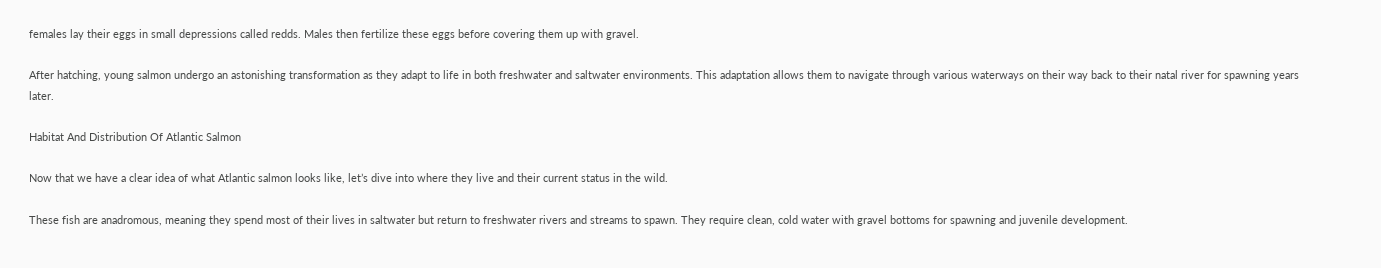females lay their eggs in small depressions called redds. Males then fertilize these eggs before covering them up with gravel.

After hatching, young salmon undergo an astonishing transformation as they adapt to life in both freshwater and saltwater environments. This adaptation allows them to navigate through various waterways on their way back to their natal river for spawning years later.

Habitat And Distribution Of Atlantic Salmon

Now that we have a clear idea of what Atlantic salmon looks like, let’s dive into where they live and their current status in the wild.

These fish are anadromous, meaning they spend most of their lives in saltwater but return to freshwater rivers and streams to spawn. They require clean, cold water with gravel bottoms for spawning and juvenile development.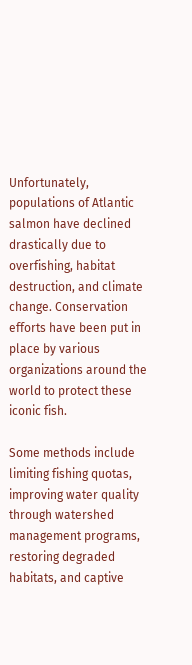Unfortunately, populations of Atlantic salmon have declined drastically due to overfishing, habitat destruction, and climate change. Conservation efforts have been put in place by various organizations around the world to protect these iconic fish.

Some methods include limiting fishing quotas, improving water quality through watershed management programs, restoring degraded habitats, and captive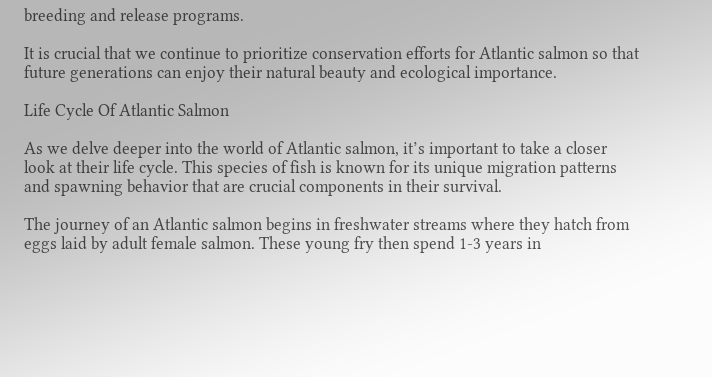breeding and release programs.

It is crucial that we continue to prioritize conservation efforts for Atlantic salmon so that future generations can enjoy their natural beauty and ecological importance.

Life Cycle Of Atlantic Salmon

As we delve deeper into the world of Atlantic salmon, it’s important to take a closer look at their life cycle. This species of fish is known for its unique migration patterns and spawning behavior that are crucial components in their survival.

The journey of an Atlantic salmon begins in freshwater streams where they hatch from eggs laid by adult female salmon. These young fry then spend 1-3 years in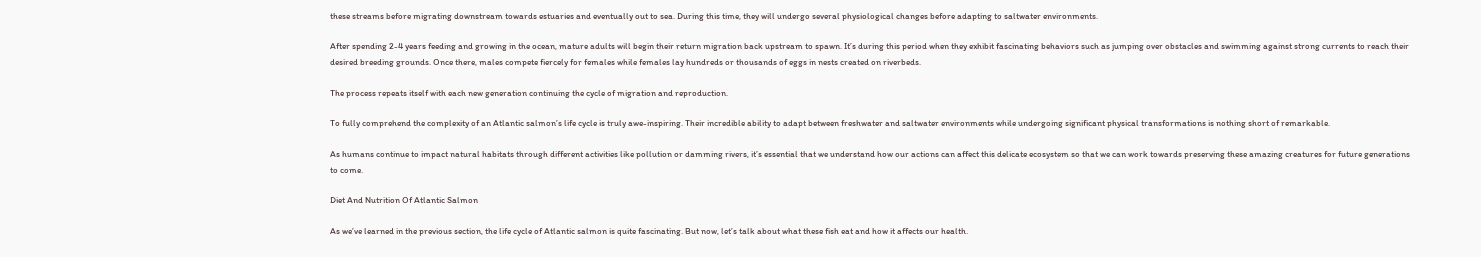these streams before migrating downstream towards estuaries and eventually out to sea. During this time, they will undergo several physiological changes before adapting to saltwater environments.

After spending 2-4 years feeding and growing in the ocean, mature adults will begin their return migration back upstream to spawn. It’s during this period when they exhibit fascinating behaviors such as jumping over obstacles and swimming against strong currents to reach their desired breeding grounds. Once there, males compete fiercely for females while females lay hundreds or thousands of eggs in nests created on riverbeds.

The process repeats itself with each new generation continuing the cycle of migration and reproduction.

To fully comprehend the complexity of an Atlantic salmon’s life cycle is truly awe-inspiring. Their incredible ability to adapt between freshwater and saltwater environments while undergoing significant physical transformations is nothing short of remarkable.

As humans continue to impact natural habitats through different activities like pollution or damming rivers, it’s essential that we understand how our actions can affect this delicate ecosystem so that we can work towards preserving these amazing creatures for future generations to come.

Diet And Nutrition Of Atlantic Salmon

As we’ve learned in the previous section, the life cycle of Atlantic salmon is quite fascinating. But now, let’s talk about what these fish eat and how it affects our health.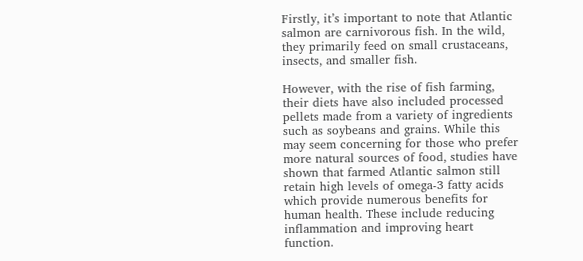Firstly, it’s important to note that Atlantic salmon are carnivorous fish. In the wild, they primarily feed on small crustaceans, insects, and smaller fish.

However, with the rise of fish farming, their diets have also included processed pellets made from a variety of ingredients such as soybeans and grains. While this may seem concerning for those who prefer more natural sources of food, studies have shown that farmed Atlantic salmon still retain high levels of omega-3 fatty acids which provide numerous benefits for human health. These include reducing inflammation and improving heart function.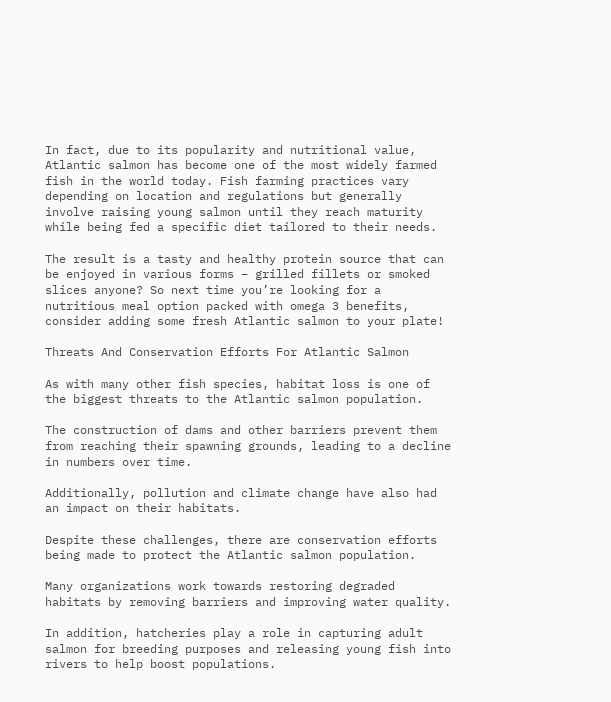In fact, due to its popularity and nutritional value, Atlantic salmon has become one of the most widely farmed fish in the world today. Fish farming practices vary depending on location and regulations but generally involve raising young salmon until they reach maturity while being fed a specific diet tailored to their needs.

The result is a tasty and healthy protein source that can be enjoyed in various forms – grilled fillets or smoked slices anyone? So next time you’re looking for a nutritious meal option packed with omega 3 benefits, consider adding some fresh Atlantic salmon to your plate!

Threats And Conservation Efforts For Atlantic Salmon

As with many other fish species, habitat loss is one of the biggest threats to the Atlantic salmon population.

The construction of dams and other barriers prevent them from reaching their spawning grounds, leading to a decline in numbers over time.

Additionally, pollution and climate change have also had an impact on their habitats.

Despite these challenges, there are conservation efforts being made to protect the Atlantic salmon population.

Many organizations work towards restoring degraded habitats by removing barriers and improving water quality.

In addition, hatcheries play a role in capturing adult salmon for breeding purposes and releasing young fish into rivers to help boost populations.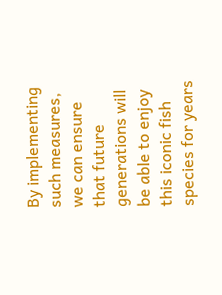By implementing such measures, we can ensure that future generations will be able to enjoy this iconic fish species for years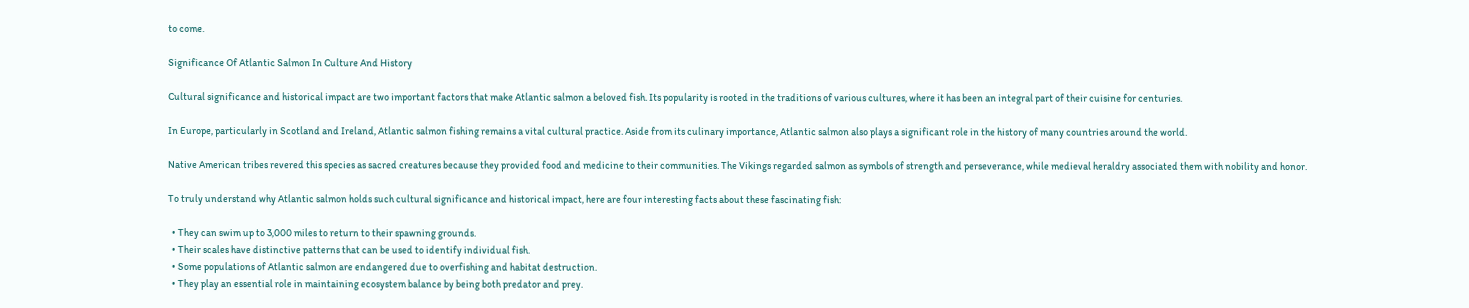to come.

Significance Of Atlantic Salmon In Culture And History

Cultural significance and historical impact are two important factors that make Atlantic salmon a beloved fish. Its popularity is rooted in the traditions of various cultures, where it has been an integral part of their cuisine for centuries.

In Europe, particularly in Scotland and Ireland, Atlantic salmon fishing remains a vital cultural practice. Aside from its culinary importance, Atlantic salmon also plays a significant role in the history of many countries around the world.

Native American tribes revered this species as sacred creatures because they provided food and medicine to their communities. The Vikings regarded salmon as symbols of strength and perseverance, while medieval heraldry associated them with nobility and honor.

To truly understand why Atlantic salmon holds such cultural significance and historical impact, here are four interesting facts about these fascinating fish:

  • They can swim up to 3,000 miles to return to their spawning grounds.
  • Their scales have distinctive patterns that can be used to identify individual fish.
  • Some populations of Atlantic salmon are endangered due to overfishing and habitat destruction.
  • They play an essential role in maintaining ecosystem balance by being both predator and prey.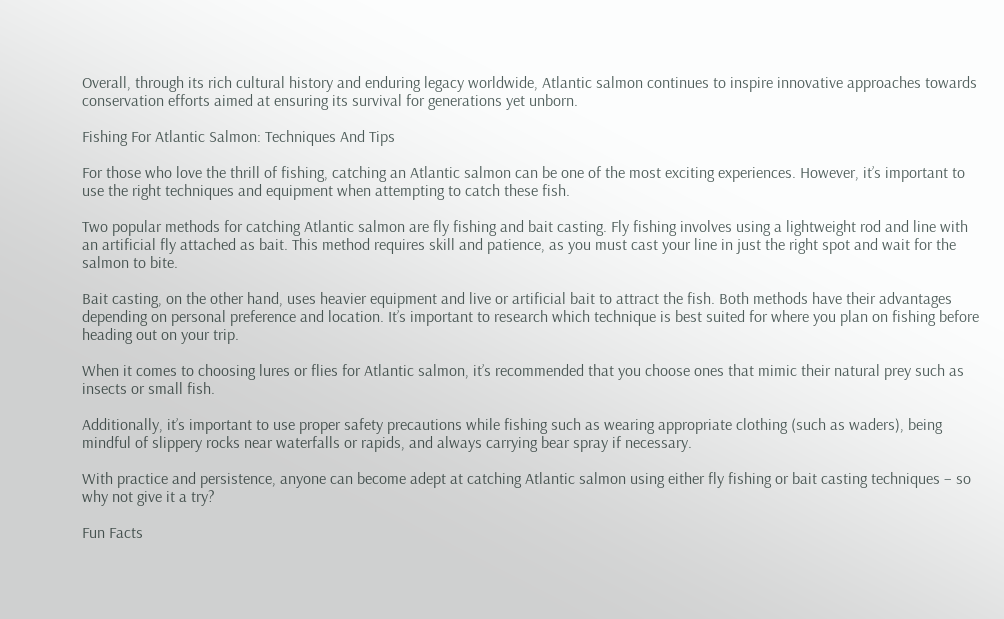Overall, through its rich cultural history and enduring legacy worldwide, Atlantic salmon continues to inspire innovative approaches towards conservation efforts aimed at ensuring its survival for generations yet unborn.

Fishing For Atlantic Salmon: Techniques And Tips

For those who love the thrill of fishing, catching an Atlantic salmon can be one of the most exciting experiences. However, it’s important to use the right techniques and equipment when attempting to catch these fish.

Two popular methods for catching Atlantic salmon are fly fishing and bait casting. Fly fishing involves using a lightweight rod and line with an artificial fly attached as bait. This method requires skill and patience, as you must cast your line in just the right spot and wait for the salmon to bite.

Bait casting, on the other hand, uses heavier equipment and live or artificial bait to attract the fish. Both methods have their advantages depending on personal preference and location. It’s important to research which technique is best suited for where you plan on fishing before heading out on your trip.

When it comes to choosing lures or flies for Atlantic salmon, it’s recommended that you choose ones that mimic their natural prey such as insects or small fish.

Additionally, it’s important to use proper safety precautions while fishing such as wearing appropriate clothing (such as waders), being mindful of slippery rocks near waterfalls or rapids, and always carrying bear spray if necessary.

With practice and persistence, anyone can become adept at catching Atlantic salmon using either fly fishing or bait casting techniques – so why not give it a try?

Fun Facts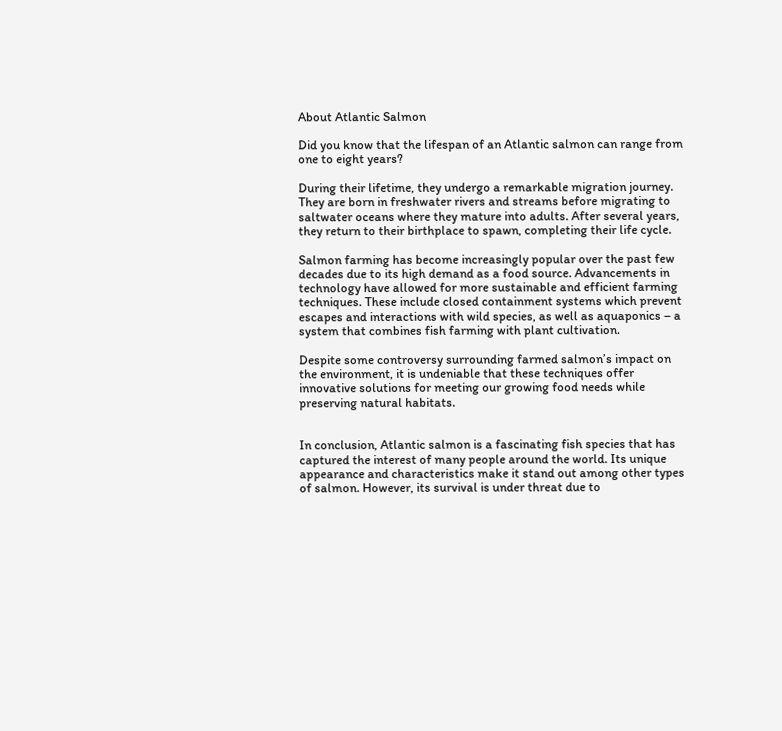About Atlantic Salmon

Did you know that the lifespan of an Atlantic salmon can range from one to eight years?

During their lifetime, they undergo a remarkable migration journey. They are born in freshwater rivers and streams before migrating to saltwater oceans where they mature into adults. After several years, they return to their birthplace to spawn, completing their life cycle.

Salmon farming has become increasingly popular over the past few decades due to its high demand as a food source. Advancements in technology have allowed for more sustainable and efficient farming techniques. These include closed containment systems which prevent escapes and interactions with wild species, as well as aquaponics – a system that combines fish farming with plant cultivation.

Despite some controversy surrounding farmed salmon’s impact on the environment, it is undeniable that these techniques offer innovative solutions for meeting our growing food needs while preserving natural habitats.


In conclusion, Atlantic salmon is a fascinating fish species that has captured the interest of many people around the world. Its unique appearance and characteristics make it stand out among other types of salmon. However, its survival is under threat due to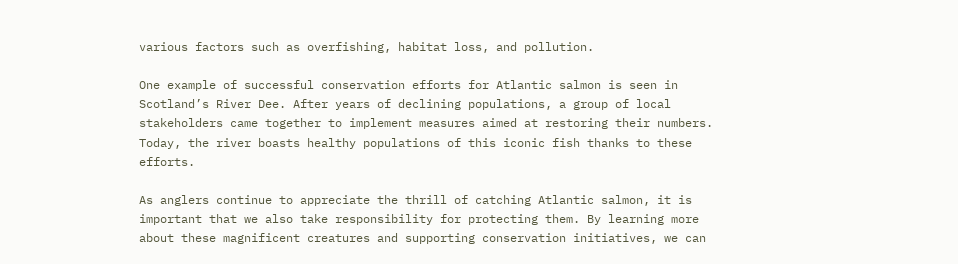various factors such as overfishing, habitat loss, and pollution.

One example of successful conservation efforts for Atlantic salmon is seen in Scotland’s River Dee. After years of declining populations, a group of local stakeholders came together to implement measures aimed at restoring their numbers. Today, the river boasts healthy populations of this iconic fish thanks to these efforts.

As anglers continue to appreciate the thrill of catching Atlantic salmon, it is important that we also take responsibility for protecting them. By learning more about these magnificent creatures and supporting conservation initiatives, we can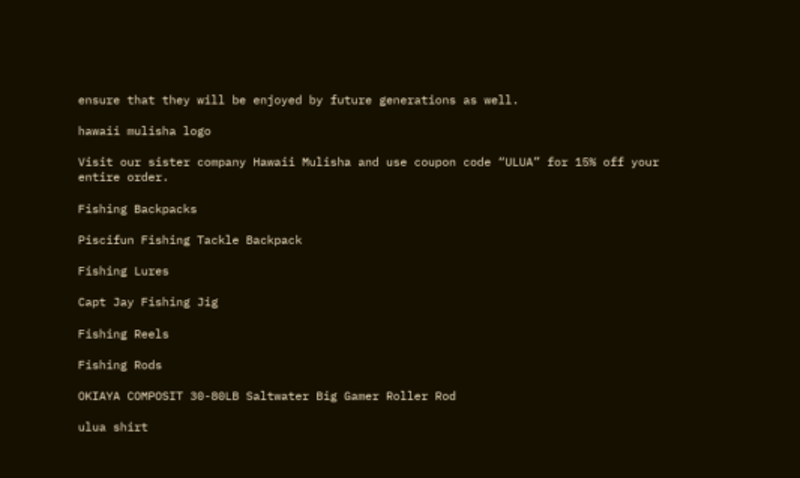ensure that they will be enjoyed by future generations as well.

hawaii mulisha logo

Visit our sister company Hawaii Mulisha and use coupon code “ULUA” for 15% off your entire order.

Fishing Backpacks

Piscifun Fishing Tackle Backpack

Fishing Lures

Capt Jay Fishing Jig

Fishing Reels

Fishing Rods

OKIAYA COMPOSIT 30-80LB Saltwater Big Gamer Roller Rod

ulua shirt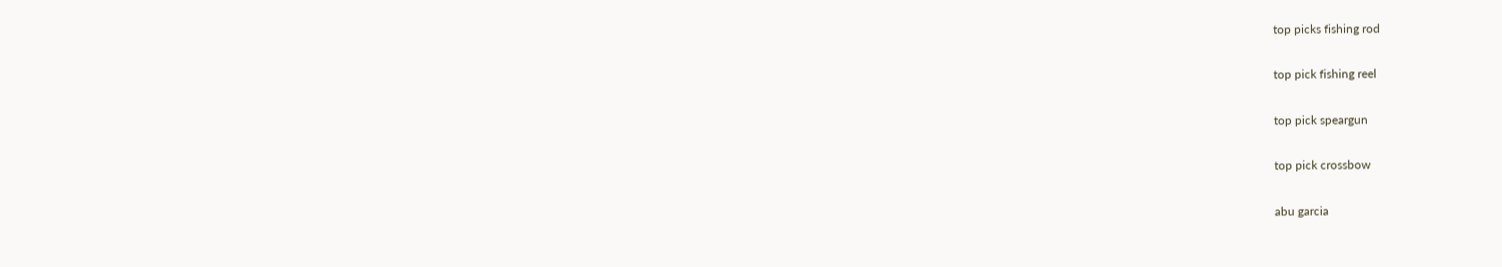top picks fishing rod

top pick fishing reel

top pick speargun

top pick crossbow

abu garcia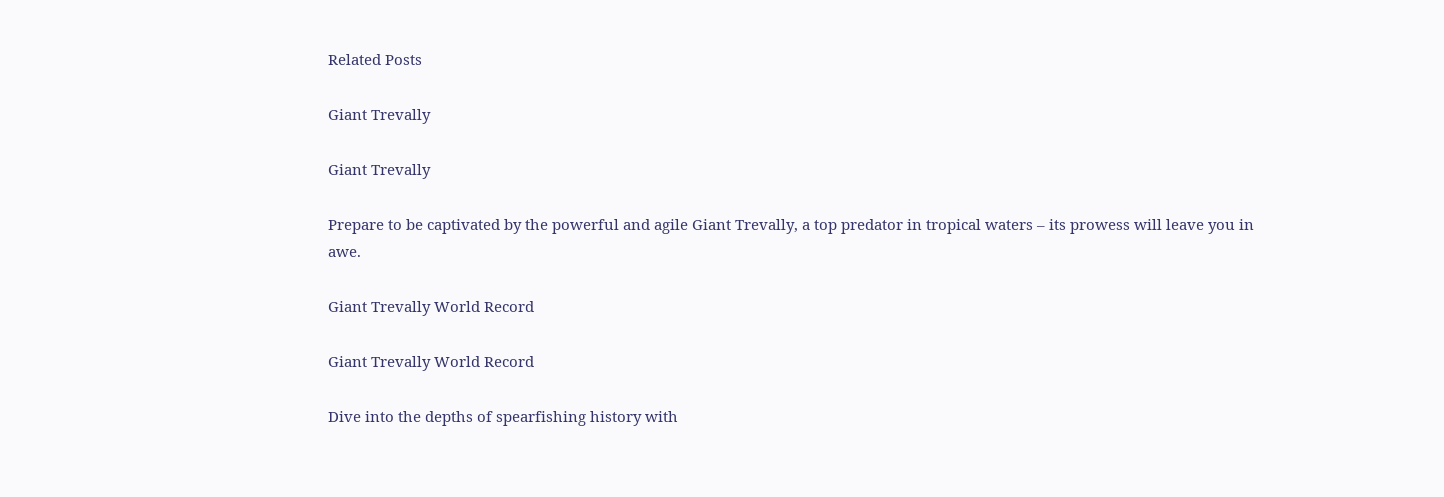Related Posts

Giant Trevally

Giant Trevally

Prepare to be captivated by the powerful and agile Giant Trevally, a top predator in tropical waters – its prowess will leave you in awe.

Giant Trevally World Record

Giant Trevally World Record

Dive into the depths of spearfishing history with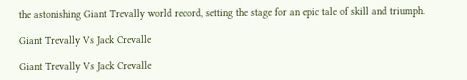the astonishing Giant Trevally world record, setting the stage for an epic tale of skill and triumph.

Giant Trevally Vs Jack Crevalle

Giant Trevally Vs Jack Crevalle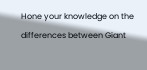Hone your knowledge on the differences between Giant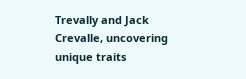Trevally and Jack Crevalle, uncovering unique traits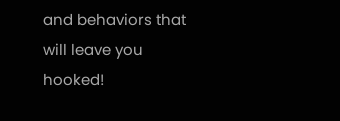and behaviors that will leave you hooked!